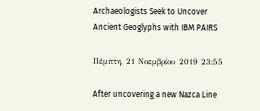Archaeologists Seek to Uncover Ancient Geoglyphs with IBM PAIRS

Πέμπτη, 21 Νοεμβρίου 2019 23:55

After uncovering a new Nazca Line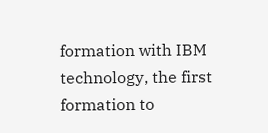formation with IBM technology, the first formation to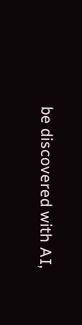be discovered with AI,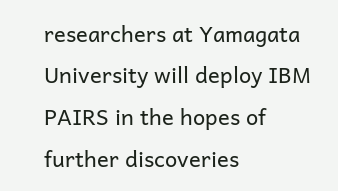researchers at Yamagata University will deploy IBM PAIRS in the hopes of further discoveries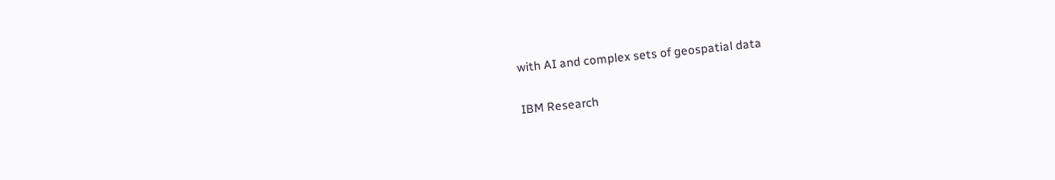with AI and complex sets of geospatial data

IBM Research